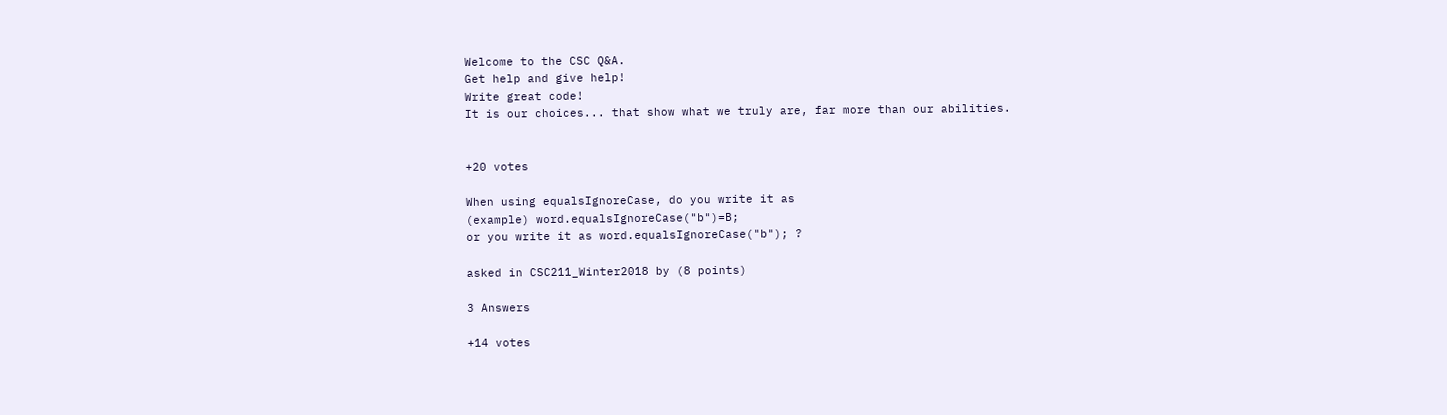Welcome to the CSC Q&A.
Get help and give help!
Write great code!
It is our choices... that show what we truly are, far more than our abilities.


+20 votes

When using equalsIgnoreCase, do you write it as
(example) word.equalsIgnoreCase("b")=B;
or you write it as word.equalsIgnoreCase("b"); ?

asked in CSC211_Winter2018 by (8 points)

3 Answers

+14 votes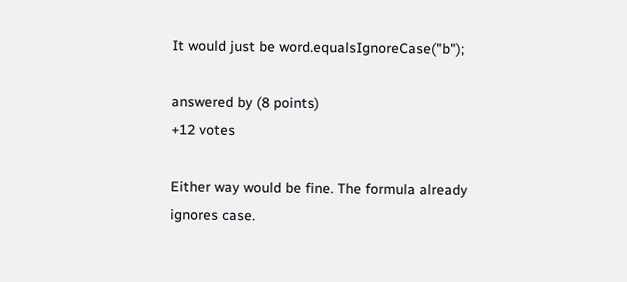It would just be word.equalsIgnoreCase("b");

answered by (8 points)
+12 votes

Either way would be fine. The formula already ignores case.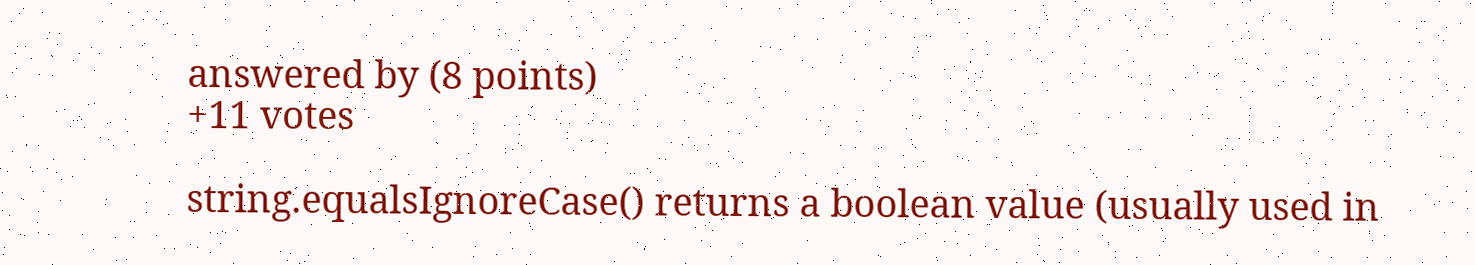answered by (8 points)
+11 votes

string.equalsIgnoreCase() returns a boolean value (usually used in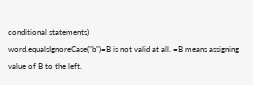conditional statements)
word.equalsIgnoreCase("b")=B is not valid at all. =B means assigning value of B to the left.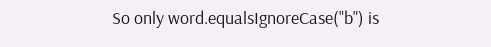So only word.equalsIgnoreCase("b") is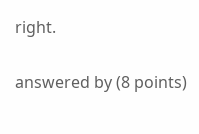right.

answered by (8 points)